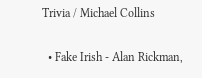Trivia / Michael Collins

  • Fake Irish - Alan Rickman,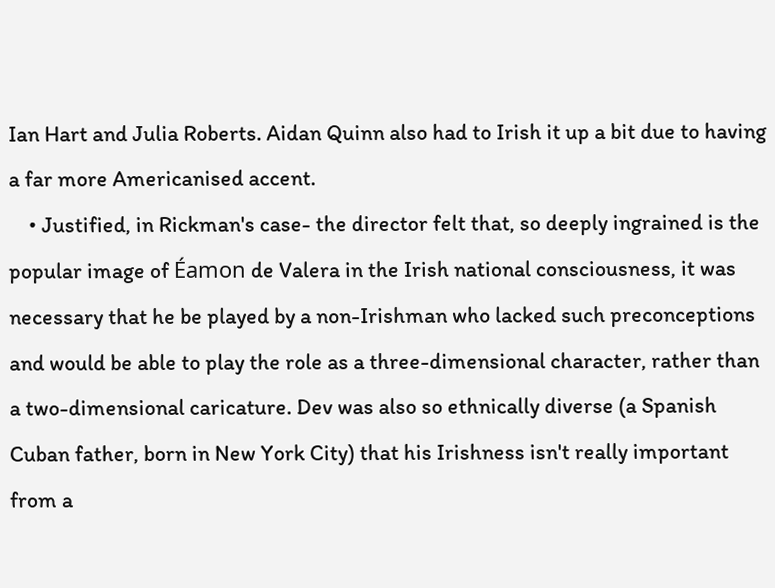Ian Hart and Julia Roberts. Aidan Quinn also had to Irish it up a bit due to having a far more Americanised accent.
    • Justified, in Rickman's case- the director felt that, so deeply ingrained is the popular image of Éamon de Valera in the Irish national consciousness, it was necessary that he be played by a non-Irishman who lacked such preconceptions and would be able to play the role as a three-dimensional character, rather than a two-dimensional caricature. Dev was also so ethnically diverse (a Spanish Cuban father, born in New York City) that his Irishness isn't really important from a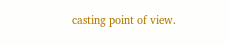casting point of view.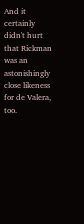And it certainly didn't hurt that Rickman was an astonishingly close likeness for de Valera, too.